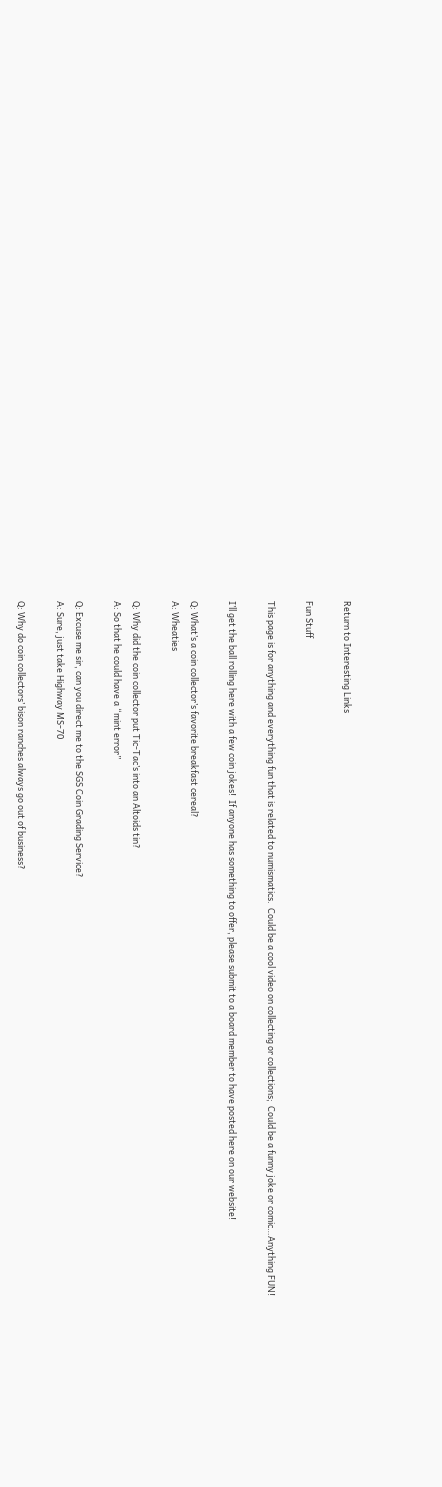Return to Interesting Links

Fun Stuff

This page is for anything and everything fun that is related to numismatics.  Could be a cool video on collecting or collections;  Could be a funny joke or comic…Anything FUN!

I’ll get the ball rolling here with a few coin jokes!  If anyone has something to offer, please submit to a board member to have posted here on our website!

Q: What’s a coin collector’s favorite breakfast cereal?
A: Wheaties

Q: Why did the coin collector put Tic-Tac’s into an Altoids tin?
A: So that he could have a “mint error”

Q: Excuse me sir, can you direct me to the SGS Coin Grading Service?
A: Sure, just take Highway MS-70

Q: Why do coin collectors’ bison ranches always go out of business?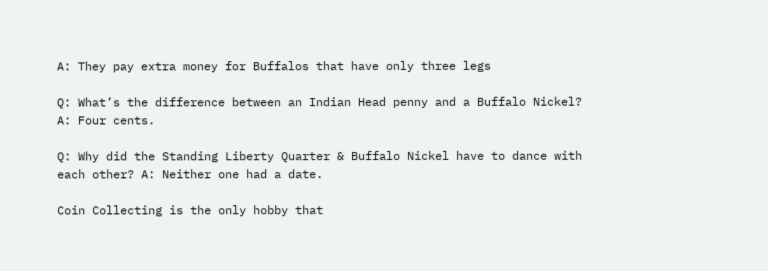A: They pay extra money for Buffalos that have only three legs

Q: What’s the difference between an Indian Head penny and a Buffalo Nickel?
A: Four cents.

Q: Why did the Standing Liberty Quarter & Buffalo Nickel have to dance with each other? A: Neither one had a date.

Coin Collecting is the only hobby that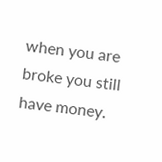when you are broke you still have money.